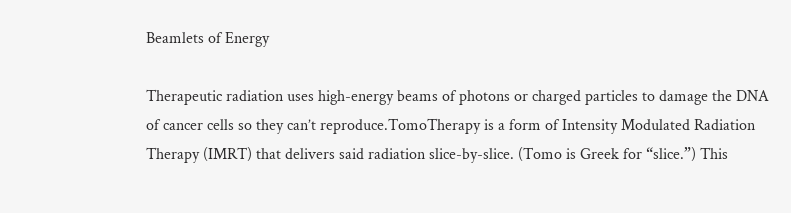Beamlets of Energy

Therapeutic radiation uses high-energy beams of photons or charged particles to damage the DNA of cancer cells so they can’t reproduce.TomoTherapy is a form of Intensity Modulated Radiation Therapy (IMRT) that delivers said radiation slice-by-slice. (Tomo is Greek for “slice.”) This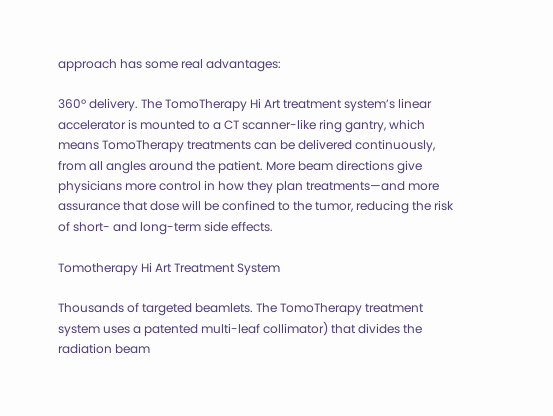approach has some real advantages:

360º delivery. The TomoTherapy Hi Art treatment system’s linear accelerator is mounted to a CT scanner-like ring gantry, which means TomoTherapy treatments can be delivered continuously, from all angles around the patient. More beam directions give physicians more control in how they plan treatments—and more assurance that dose will be confined to the tumor, reducing the risk of short- and long-term side effects.

Tomotherapy Hi Art Treatment System

Thousands of targeted beamlets. The TomoTherapy treatment system uses a patented multi-leaf collimator) that divides the radiation beam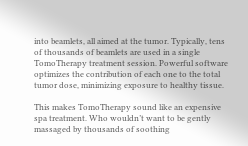into beamlets, all aimed at the tumor. Typically, tens of thousands of beamlets are used in a single TomoTherapy treatment session. Powerful software optimizes the contribution of each one to the total tumor dose, minimizing exposure to healthy tissue.

This makes TomoTherapy sound like an expensive spa treatment. Who wouldn’t want to be gently massaged by thousands of soothing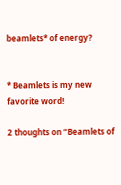beamlets* of energy?


* Beamlets is my new favorite word!

2 thoughts on “Beamlets of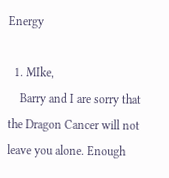Energy

  1. MIke,
    Barry and I are sorry that the Dragon Cancer will not leave you alone. Enough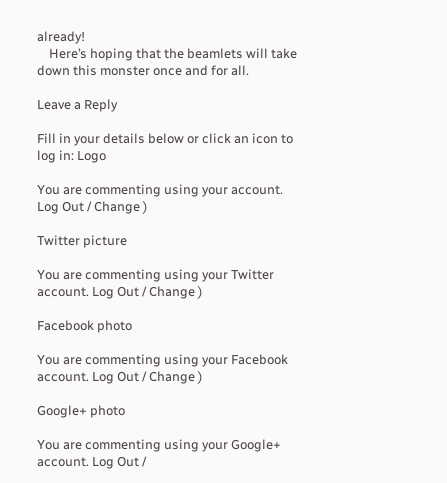already!
    Here’s hoping that the beamlets will take down this monster once and for all.

Leave a Reply

Fill in your details below or click an icon to log in: Logo

You are commenting using your account. Log Out / Change )

Twitter picture

You are commenting using your Twitter account. Log Out / Change )

Facebook photo

You are commenting using your Facebook account. Log Out / Change )

Google+ photo

You are commenting using your Google+ account. Log Out /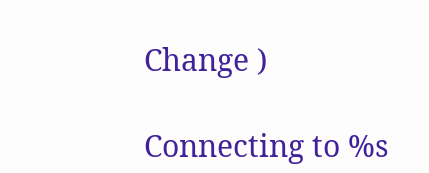Change )

Connecting to %s